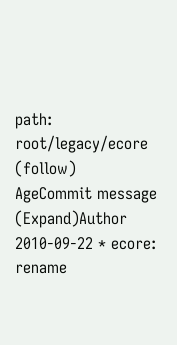path: root/legacy/ecore (follow)
AgeCommit message (Expand)Author
2010-09-22 * ecore: rename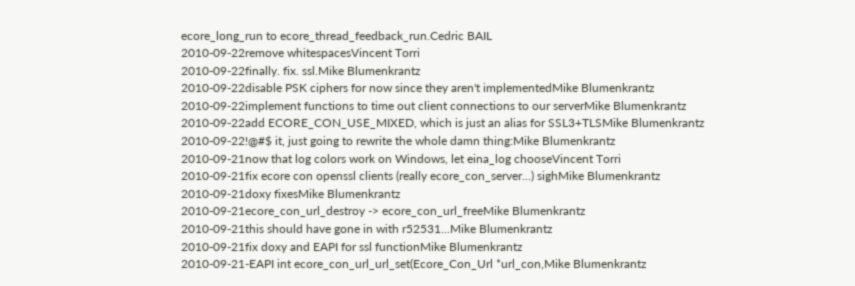ecore_long_run to ecore_thread_feedback_run.Cedric BAIL
2010-09-22remove whitespacesVincent Torri
2010-09-22finally. fix. ssl.Mike Blumenkrantz
2010-09-22disable PSK ciphers for now since they aren't implementedMike Blumenkrantz
2010-09-22implement functions to time out client connections to our serverMike Blumenkrantz
2010-09-22add ECORE_CON_USE_MIXED, which is just an alias for SSL3+TLSMike Blumenkrantz
2010-09-22!@#$ it, just going to rewrite the whole damn thing:Mike Blumenkrantz
2010-09-21now that log colors work on Windows, let eina_log chooseVincent Torri
2010-09-21fix ecore con openssl clients (really ecore_con_server...) sighMike Blumenkrantz
2010-09-21doxy fixesMike Blumenkrantz
2010-09-21ecore_con_url_destroy -> ecore_con_url_freeMike Blumenkrantz
2010-09-21this should have gone in with r52531...Mike Blumenkrantz
2010-09-21fix doxy and EAPI for ssl functionMike Blumenkrantz
2010-09-21-EAPI int ecore_con_url_url_set(Ecore_Con_Url *url_con,Mike Blumenkrantz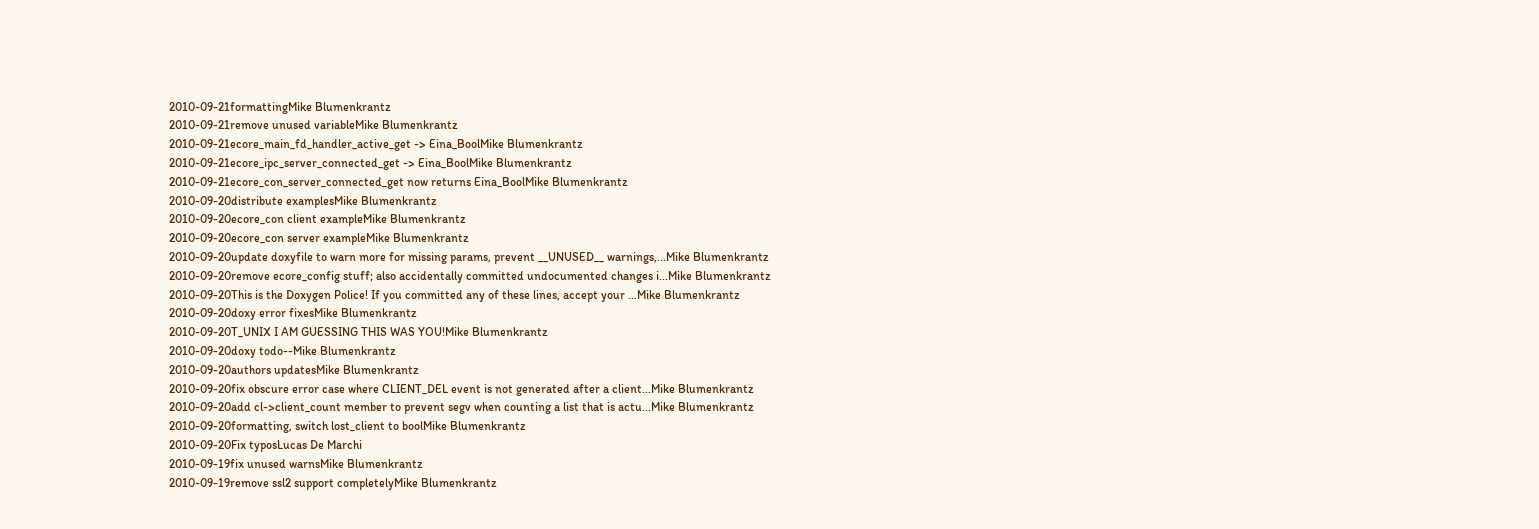2010-09-21formattingMike Blumenkrantz
2010-09-21remove unused variableMike Blumenkrantz
2010-09-21ecore_main_fd_handler_active_get -> Eina_BoolMike Blumenkrantz
2010-09-21ecore_ipc_server_connected_get -> Eina_BoolMike Blumenkrantz
2010-09-21ecore_con_server_connected_get now returns Eina_BoolMike Blumenkrantz
2010-09-20distribute examplesMike Blumenkrantz
2010-09-20ecore_con client exampleMike Blumenkrantz
2010-09-20ecore_con server exampleMike Blumenkrantz
2010-09-20update doxyfile to warn more for missing params, prevent __UNUSED__ warnings,...Mike Blumenkrantz
2010-09-20remove ecore_config stuff; also accidentally committed undocumented changes i...Mike Blumenkrantz
2010-09-20This is the Doxygen Police! If you committed any of these lines, accept your ...Mike Blumenkrantz
2010-09-20doxy error fixesMike Blumenkrantz
2010-09-20T_UNIX I AM GUESSING THIS WAS YOU!Mike Blumenkrantz
2010-09-20doxy todo--Mike Blumenkrantz
2010-09-20authors updatesMike Blumenkrantz
2010-09-20fix obscure error case where CLIENT_DEL event is not generated after a client...Mike Blumenkrantz
2010-09-20add cl->client_count member to prevent segv when counting a list that is actu...Mike Blumenkrantz
2010-09-20formatting, switch lost_client to boolMike Blumenkrantz
2010-09-20Fix typosLucas De Marchi
2010-09-19fix unused warnsMike Blumenkrantz
2010-09-19remove ssl2 support completelyMike Blumenkrantz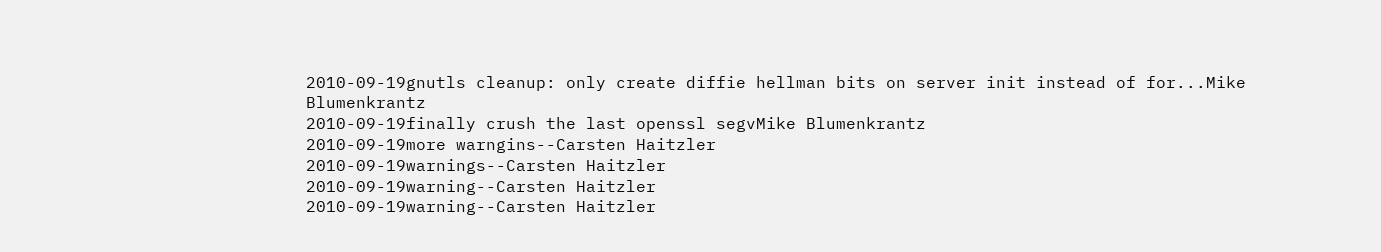2010-09-19gnutls cleanup: only create diffie hellman bits on server init instead of for...Mike Blumenkrantz
2010-09-19finally crush the last openssl segvMike Blumenkrantz
2010-09-19more warngins--Carsten Haitzler
2010-09-19warnings--Carsten Haitzler
2010-09-19warning--Carsten Haitzler
2010-09-19warning--Carsten Haitzler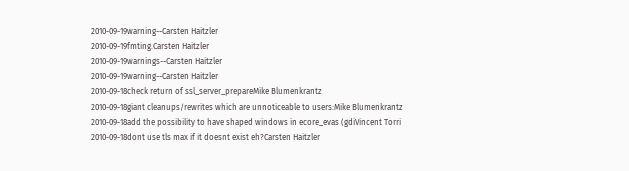2010-09-19warning--Carsten Haitzler
2010-09-19fmting.Carsten Haitzler
2010-09-19warnings--Carsten Haitzler
2010-09-19warning--Carsten Haitzler
2010-09-18check return of ssl_server_prepareMike Blumenkrantz
2010-09-18giant cleanups/rewrites which are unnoticeable to users:Mike Blumenkrantz
2010-09-18add the possibility to have shaped windows in ecore_evas (gdiVincent Torri
2010-09-18dont use tls max if it doesnt exist eh?Carsten Haitzler